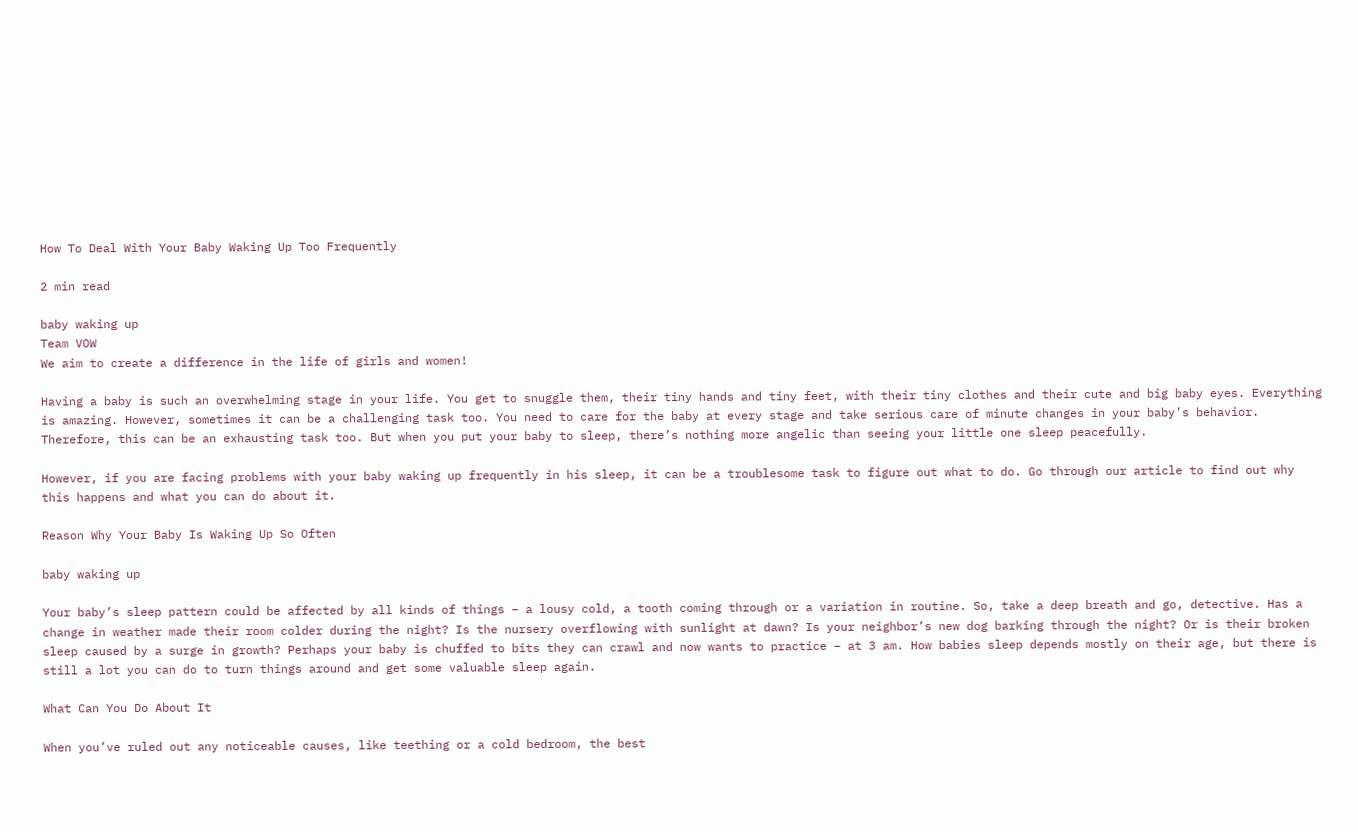How To Deal With Your Baby Waking Up Too Frequently

2 min read

baby waking up
Team VOW
We aim to create a difference in the life of girls and women!

Having a baby is such an overwhelming stage in your life. You get to snuggle them, their tiny hands and tiny feet, with their tiny clothes and their cute and big baby eyes. Everything is amazing. However, sometimes it can be a challenging task too. You need to care for the baby at every stage and take serious care of minute changes in your baby’s behavior. Therefore, this can be an exhausting task too. But when you put your baby to sleep, there’s nothing more angelic than seeing your little one sleep peacefully.

However, if you are facing problems with your baby waking up frequently in his sleep, it can be a troublesome task to figure out what to do. Go through our article to find out why this happens and what you can do about it.

Reason Why Your Baby Is Waking Up So Often

baby waking up

Your baby’s sleep pattern could be affected by all kinds of things – a lousy cold, a tooth coming through or a variation in routine. So, take a deep breath and go, detective. Has a change in weather made their room colder during the night? Is the nursery overflowing with sunlight at dawn? Is your neighbor’s new dog barking through the night? Or is their broken sleep caused by a surge in growth? Perhaps your baby is chuffed to bits they can crawl and now wants to practice – at 3 am. How babies sleep depends mostly on their age, but there is still a lot you can do to turn things around and get some valuable sleep again.

What Can You Do About It

When you’ve ruled out any noticeable causes, like teething or a cold bedroom, the best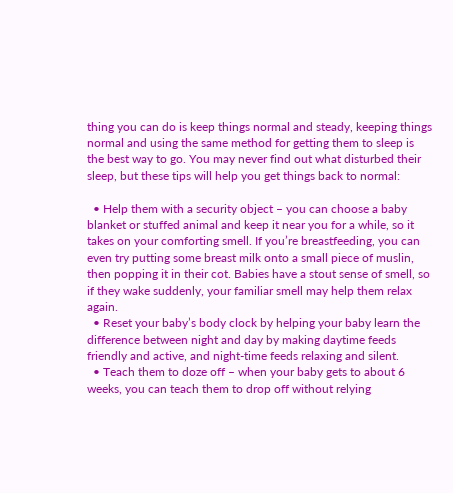thing you can do is keep things normal and steady, keeping things normal and using the same method for getting them to sleep is the best way to go. You may never find out what disturbed their sleep, but these tips will help you get things back to normal:

  • Help them with a security object – you can choose a baby blanket or stuffed animal and keep it near you for a while, so it takes on your comforting smell. If you’re breastfeeding, you can even try putting some breast milk onto a small piece of muslin, then popping it in their cot. Babies have a stout sense of smell, so if they wake suddenly, your familiar smell may help them relax again.
  • Reset your baby’s body clock by helping your baby learn the difference between night and day by making daytime feeds friendly and active, and night-time feeds relaxing and silent.
  • Teach them to doze off – when your baby gets to about 6 weeks, you can teach them to drop off without relying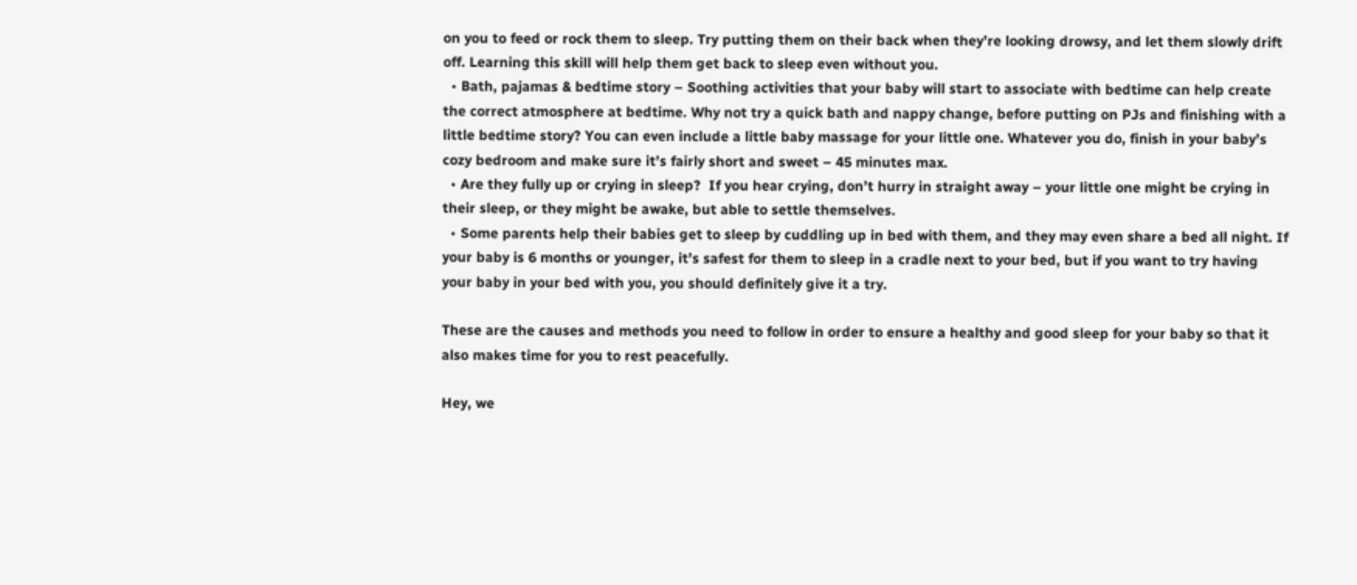on you to feed or rock them to sleep. Try putting them on their back when they’re looking drowsy, and let them slowly drift off. Learning this skill will help them get back to sleep even without you.
  • Bath, pajamas & bedtime story – Soothing activities that your baby will start to associate with bedtime can help create the correct atmosphere at bedtime. Why not try a quick bath and nappy change, before putting on PJs and finishing with a little bedtime story? You can even include a little baby massage for your little one. Whatever you do, finish in your baby’s cozy bedroom and make sure it’s fairly short and sweet – 45 minutes max.
  • Are they fully up or crying in sleep?  If you hear crying, don’t hurry in straight away – your little one might be crying in their sleep, or they might be awake, but able to settle themselves.
  • Some parents help their babies get to sleep by cuddling up in bed with them, and they may even share a bed all night. If your baby is 6 months or younger, it’s safest for them to sleep in a cradle next to your bed, but if you want to try having your baby in your bed with you, you should definitely give it a try.

These are the causes and methods you need to follow in order to ensure a healthy and good sleep for your baby so that it also makes time for you to rest peacefully.

Hey, we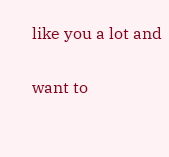like you a lot and

want to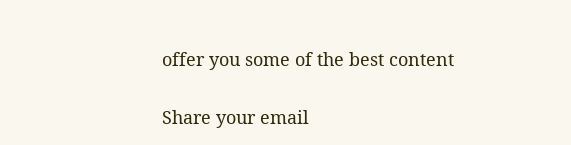offer you some of the best content

Share your email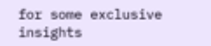for some exclusive insights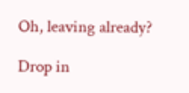Oh, leaving already?

Drop in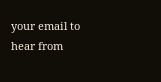your email to hear from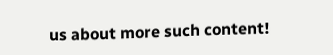us about more such content!